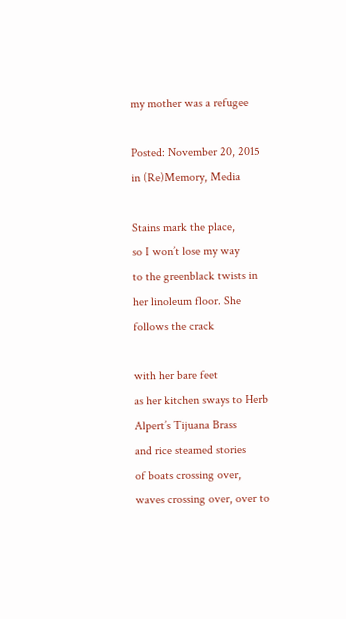my mother was a refugee

Posted: November 20, 2015 in (Re)Memory, Media

Stains mark the place,
so I won’t lose my way
to the greenblack twists in her linoleum floor. She follows the crack

with her bare feet
as her kitchen sways to Herb Alpert’s Tijuana Brass
and rice steamed stories
of boats crossing over, waves crossing over, over to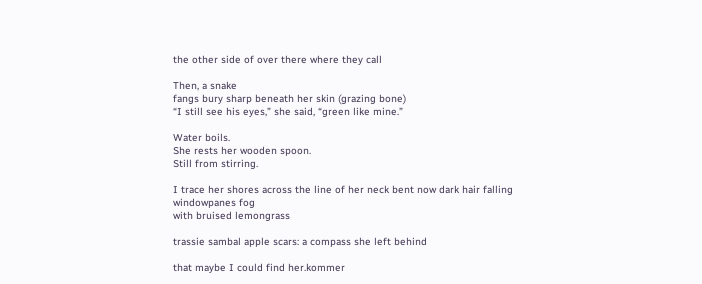the other side of over there where they call

Then, a snake
fangs bury sharp beneath her skin (grazing bone)
“I still see his eyes,” she said, “green like mine.”

Water boils.
She rests her wooden spoon.
Still from stirring.

I trace her shores across the line of her neck bent now dark hair falling windowpanes fog
with bruised lemongrass

trassie sambal apple scars: a compass she left behind

that maybe I could find her.kommer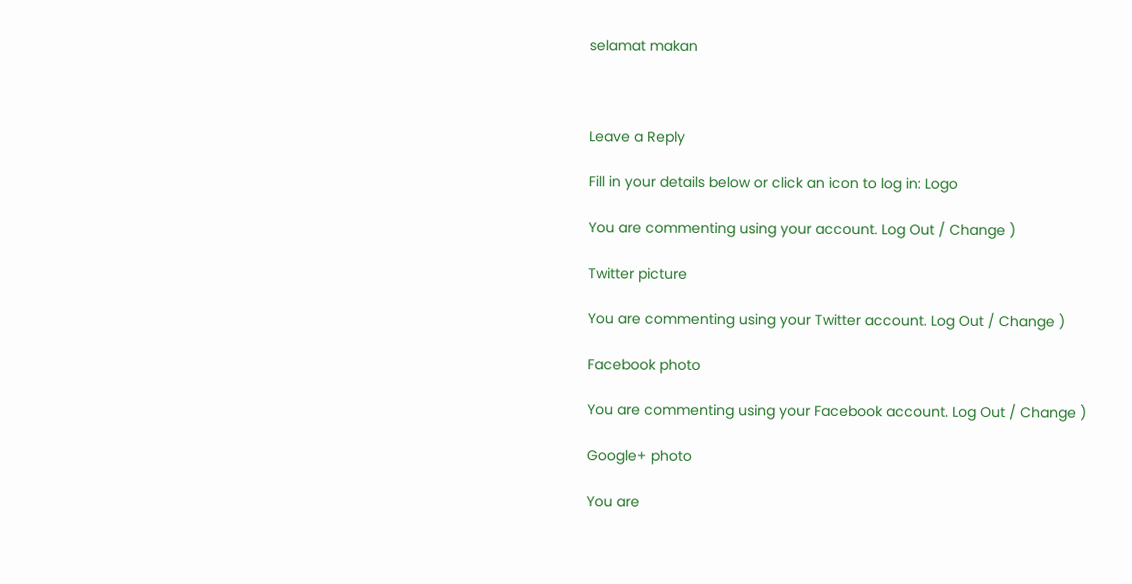selamat makan



Leave a Reply

Fill in your details below or click an icon to log in: Logo

You are commenting using your account. Log Out / Change )

Twitter picture

You are commenting using your Twitter account. Log Out / Change )

Facebook photo

You are commenting using your Facebook account. Log Out / Change )

Google+ photo

You are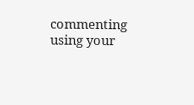commenting using your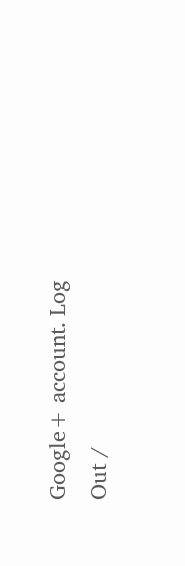Google+ account. Log Out /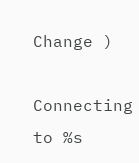Change )

Connecting to %s